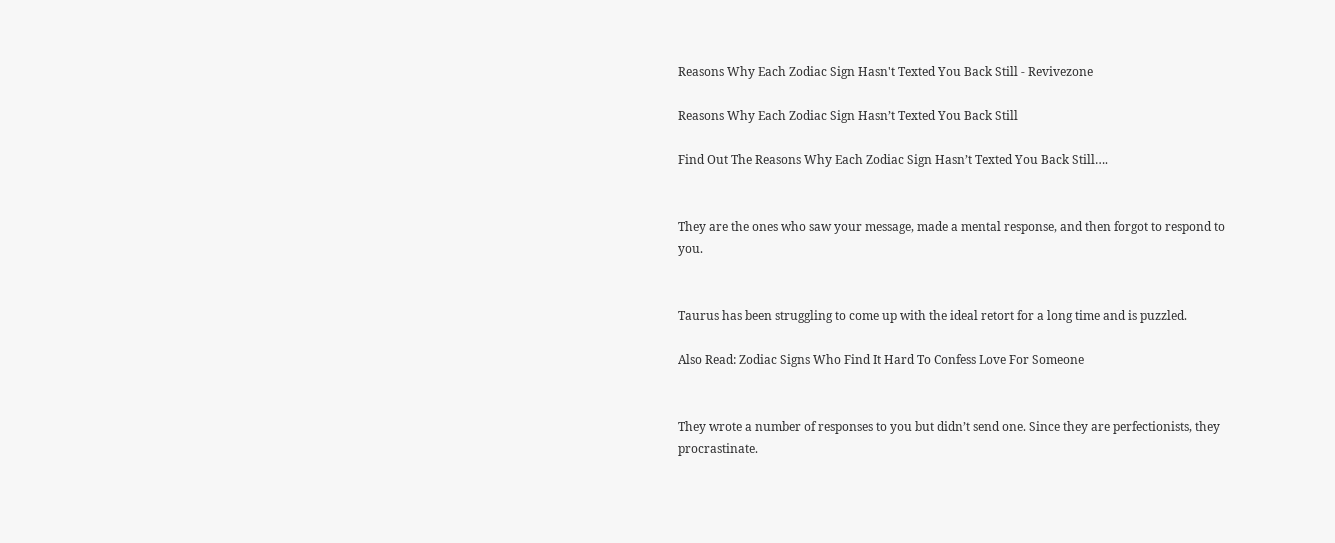Reasons Why Each Zodiac Sign Hasn't Texted You Back Still - Revivezone

Reasons Why Each Zodiac Sign Hasn’t Texted You Back Still

Find Out The Reasons Why Each Zodiac Sign Hasn’t Texted You Back Still….


They are the ones who saw your message, made a mental response, and then forgot to respond to you.


Taurus has been struggling to come up with the ideal retort for a long time and is puzzled.

Also Read: Zodiac Signs Who Find It Hard To Confess Love For Someone


They wrote a number of responses to you but didn’t send one. Since they are perfectionists, they procrastinate.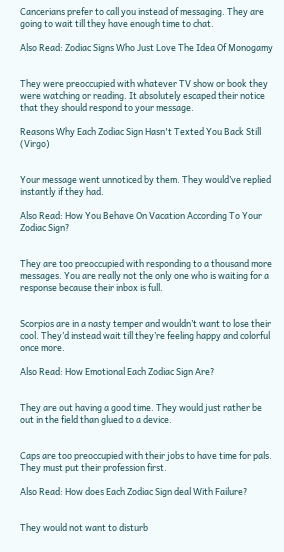Cancerians prefer to call you instead of messaging. They are going to wait till they have enough time to chat.

Also Read: Zodiac Signs Who Just Love The Idea Of Monogamy


They were preoccupied with whatever TV show or book they were watching or reading. It absolutely escaped their notice that they should respond to your message.

Reasons Why Each Zodiac Sign Hasn't Texted You Back Still (Virgo)


Your message went unnoticed by them. They would’ve replied instantly if they had.

Also Read: How You Behave On Vacation According To Your Zodiac Sign?


They are too preoccupied with responding to a thousand more messages. You are really not the only one who is waiting for a response because their inbox is full.


Scorpios are in a nasty temper and wouldn’t want to lose their cool. They’d instead wait till they’re feeling happy and colorful once more.

Also Read: How Emotional Each Zodiac Sign Are?


They are out having a good time. They would just rather be out in the field than glued to a device.


Caps are too preoccupied with their jobs to have time for pals. They must put their profession first.

Also Read: How does Each Zodiac Sign deal With Failure?


They would not want to disturb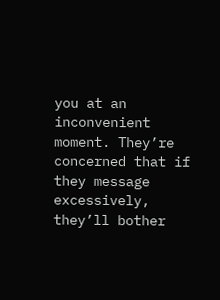you at an inconvenient moment. They’re concerned that if they message excessively, they’ll bother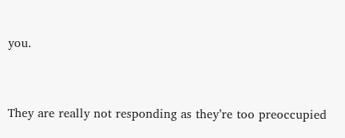you.


They are really not responding as they’re too preoccupied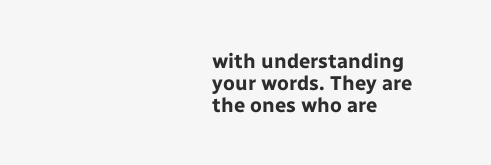with understanding your words. They are the ones who are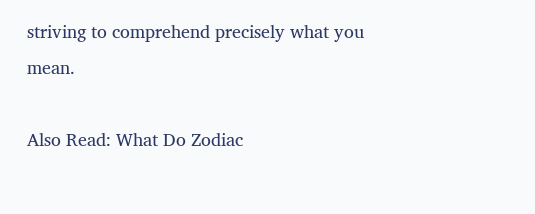striving to comprehend precisely what you mean.

Also Read: What Do Zodiac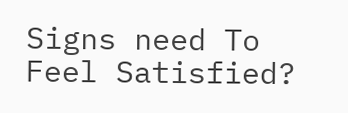Signs need To Feel Satisfied?